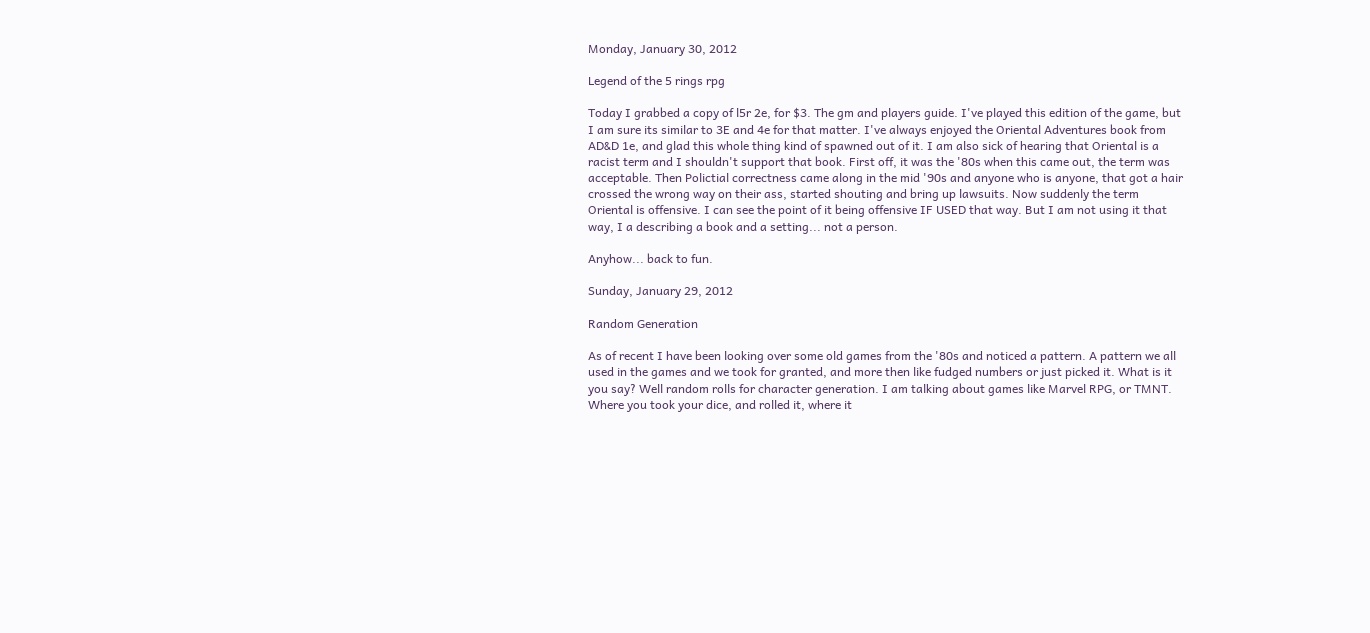Monday, January 30, 2012

Legend of the 5 rings rpg

Today I grabbed a copy of l5r 2e, for $3. The gm and players guide. I've played this edition of the game, but I am sure its similar to 3E and 4e for that matter. I've always enjoyed the Oriental Adventures book from AD&D 1e, and glad this whole thing kind of spawned out of it. I am also sick of hearing that Oriental is a racist term and I shouldn't support that book. First off, it was the '80s when this came out, the term was acceptable. Then Polictial correctness came along in the mid '90s and anyone who is anyone, that got a hair crossed the wrong way on their ass, started shouting and bring up lawsuits. Now suddenly the term Oriental is offensive. I can see the point of it being offensive IF USED that way. But I am not using it that way, I a describing a book and a setting... not a person.

Anyhow... back to fun.

Sunday, January 29, 2012

Random Generation

As of recent I have been looking over some old games from the '80s and noticed a pattern. A pattern we all used in the games and we took for granted, and more then like fudged numbers or just picked it. What is it you say? Well random rolls for character generation. I am talking about games like Marvel RPG, or TMNT. Where you took your dice, and rolled it, where it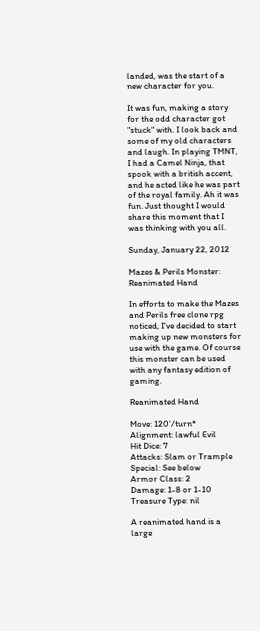landed, was the start of a new character for you.

It was fun, making a story for the odd character got "stuck" with. I look back and some of my old characters and laugh. In playing TMNT, I had a Camel Ninja, that spook with a british accent, and he acted like he was part of the royal family. Ah it was fun. Just thought I would share this moment that I was thinking with you all.

Sunday, January 22, 2012

Mazes & Perils Monster: Reanimated Hand

In efforts to make the Mazes and Perils free clone rpg noticed, I've decided to start making up new monsters for use with the game. Of course this monster can be used with any fantasy edition of gaming.

Reanimated Hand

Move: 120’/turn*
Alignment: lawful Evil
Hit Dice: 7
Attacks: Slam or Trample
Special: See below
Armor Class: 2
Damage: 1-8 or 1-10
Treasure Type: nil

A reanimated hand is a large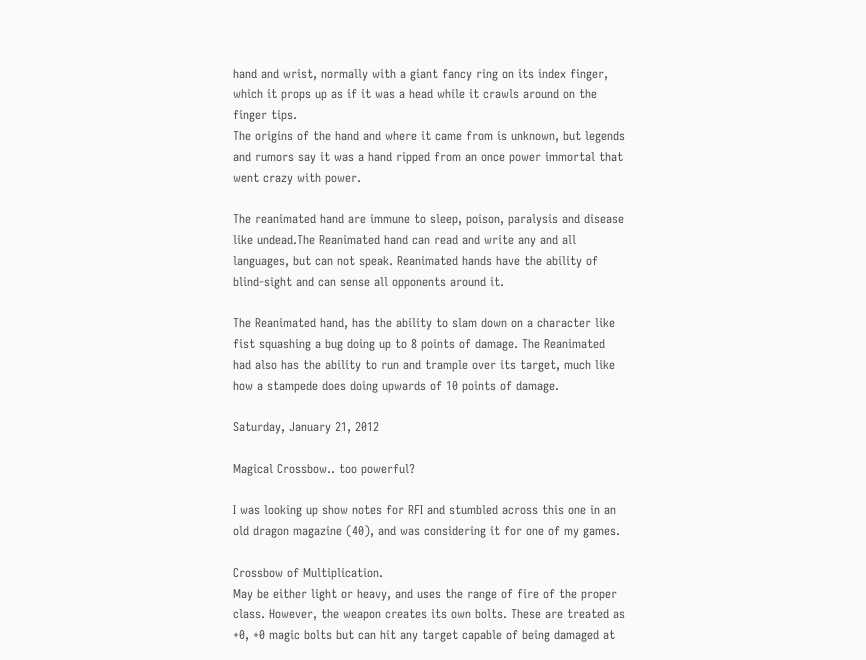hand and wrist, normally with a giant fancy ring on its index finger, which it props up as if it was a head while it crawls around on the finger tips.
The origins of the hand and where it came from is unknown, but legends and rumors say it was a hand ripped from an once power immortal that went crazy with power.

The reanimated hand are immune to sleep, poison, paralysis and disease like undead.The Reanimated hand can read and write any and all languages, but can not speak. Reanimated hands have the ability of blind-sight and can sense all opponents around it.

The Reanimated hand, has the ability to slam down on a character like fist squashing a bug doing up to 8 points of damage. The Reanimated had also has the ability to run and trample over its target, much like how a stampede does doing upwards of 10 points of damage.

Saturday, January 21, 2012

Magical Crossbow.. too powerful?

I was looking up show notes for RFI and stumbled across this one in an old dragon magazine (40), and was considering it for one of my games.

Crossbow of Multiplication.
May be either light or heavy, and uses the range of fire of the proper class. However, the weapon creates its own bolts. These are treated as +0, +0 magic bolts but can hit any target capable of being damaged at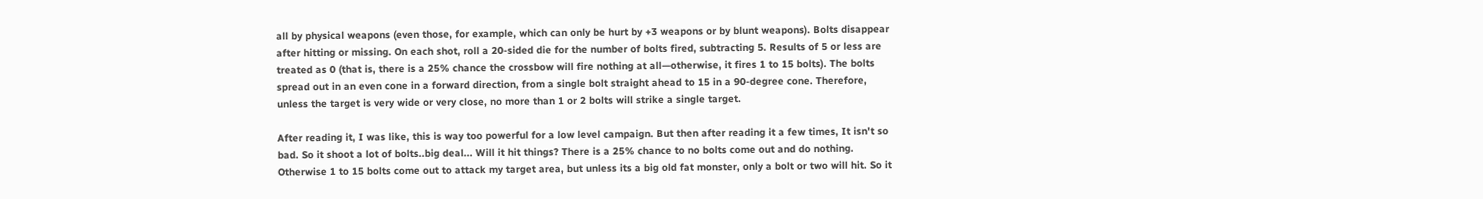all by physical weapons (even those, for example, which can only be hurt by +3 weapons or by blunt weapons). Bolts disappear after hitting or missing. On each shot, roll a 20-sided die for the number of bolts fired, subtracting 5. Results of 5 or less are treated as 0 (that is, there is a 25% chance the crossbow will fire nothing at all—otherwise, it fires 1 to 15 bolts). The bolts spread out in an even cone in a forward direction, from a single bolt straight ahead to 15 in a 90-degree cone. Therefore, unless the target is very wide or very close, no more than 1 or 2 bolts will strike a single target.

After reading it, I was like, this is way too powerful for a low level campaign. But then after reading it a few times, It isn't so bad. So it shoot a lot of bolts..big deal... Will it hit things? There is a 25% chance to no bolts come out and do nothing.  Otherwise 1 to 15 bolts come out to attack my target area, but unless its a big old fat monster, only a bolt or two will hit. So it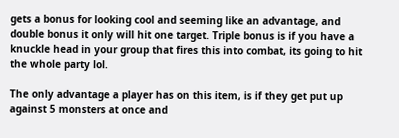gets a bonus for looking cool and seeming like an advantage, and double bonus it only will hit one target. Triple bonus is if you have a knuckle head in your group that fires this into combat, its going to hit the whole party lol.

The only advantage a player has on this item, is if they get put up against 5 monsters at once and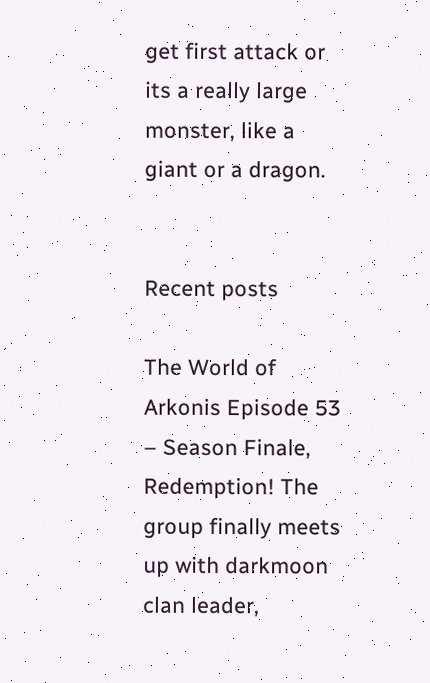get first attack or its a really large monster, like a giant or a dragon.


Recent posts

The World of Arkonis Episode 53 – Season Finale, Redemption! The group finally meets up with darkmoon clan leader,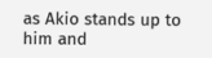as Akio stands up to him and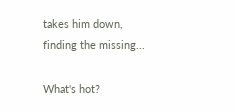takes him down, finding the missing...

What's hot?